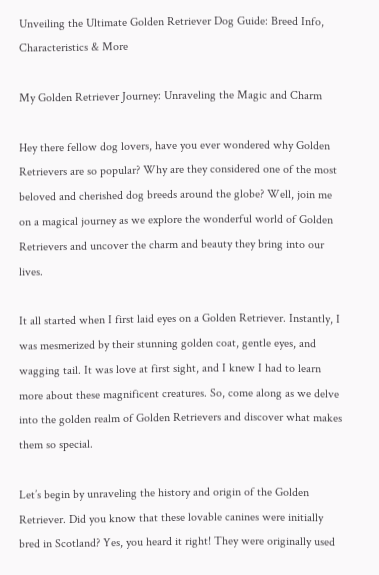Unveiling the Ultimate Golden Retriever Dog Guide: Breed Info, Characteristics & More

My Golden Retriever Journey: Unraveling the Magic and Charm

Hey there fellow dog lovers, have you ever wondered why Golden Retrievers are so popular? Why are they considered one of the most beloved and cherished dog breeds around the globe? Well, join me on a magical journey as we explore the wonderful world of Golden Retrievers and uncover the charm and beauty they bring into our lives.

It all started when I first laid eyes on a Golden Retriever. Instantly, I was mesmerized by their stunning golden coat, gentle eyes, and wagging tail. It was love at first sight, and I knew I had to learn more about these magnificent creatures. So, come along as we delve into the golden realm of Golden Retrievers and discover what makes them so special.

Let’s begin by unraveling the history and origin of the Golden Retriever. Did you know that these lovable canines were initially bred in Scotland? Yes, you heard it right! They were originally used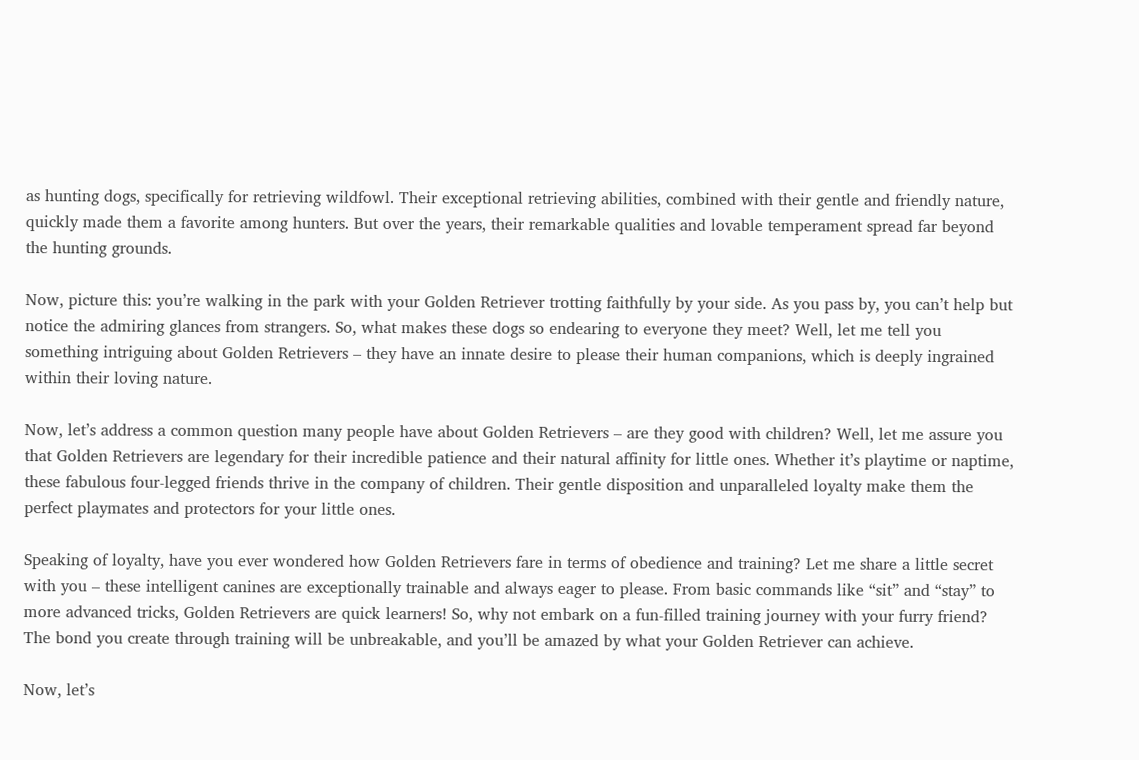as hunting dogs, specifically for retrieving wildfowl. Their exceptional retrieving abilities, combined with their gentle and friendly nature, quickly made them a favorite among hunters. But over the years, their remarkable qualities and lovable temperament spread far beyond the hunting grounds.

Now, picture this: you’re walking in the park with your Golden Retriever trotting faithfully by your side. As you pass by, you can’t help but notice the admiring glances from strangers. So, what makes these dogs so endearing to everyone they meet? Well, let me tell you something intriguing about Golden Retrievers – they have an innate desire to please their human companions, which is deeply ingrained within their loving nature.

Now, let’s address a common question many people have about Golden Retrievers – are they good with children? Well, let me assure you that Golden Retrievers are legendary for their incredible patience and their natural affinity for little ones. Whether it’s playtime or naptime, these fabulous four-legged friends thrive in the company of children. Their gentle disposition and unparalleled loyalty make them the perfect playmates and protectors for your little ones.

Speaking of loyalty, have you ever wondered how Golden Retrievers fare in terms of obedience and training? Let me share a little secret with you – these intelligent canines are exceptionally trainable and always eager to please. From basic commands like “sit” and “stay” to more advanced tricks, Golden Retrievers are quick learners! So, why not embark on a fun-filled training journey with your furry friend? The bond you create through training will be unbreakable, and you’ll be amazed by what your Golden Retriever can achieve.

Now, let’s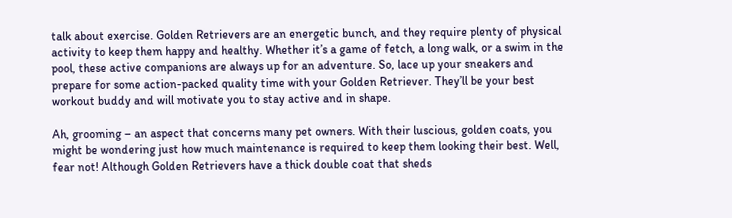talk about exercise. Golden Retrievers are an energetic bunch, and they require plenty of physical activity to keep them happy and healthy. Whether it’s a game of fetch, a long walk, or a swim in the pool, these active companions are always up for an adventure. So, lace up your sneakers and prepare for some action-packed quality time with your Golden Retriever. They’ll be your best workout buddy and will motivate you to stay active and in shape.

Ah, grooming – an aspect that concerns many pet owners. With their luscious, golden coats, you might be wondering just how much maintenance is required to keep them looking their best. Well, fear not! Although Golden Retrievers have a thick double coat that sheds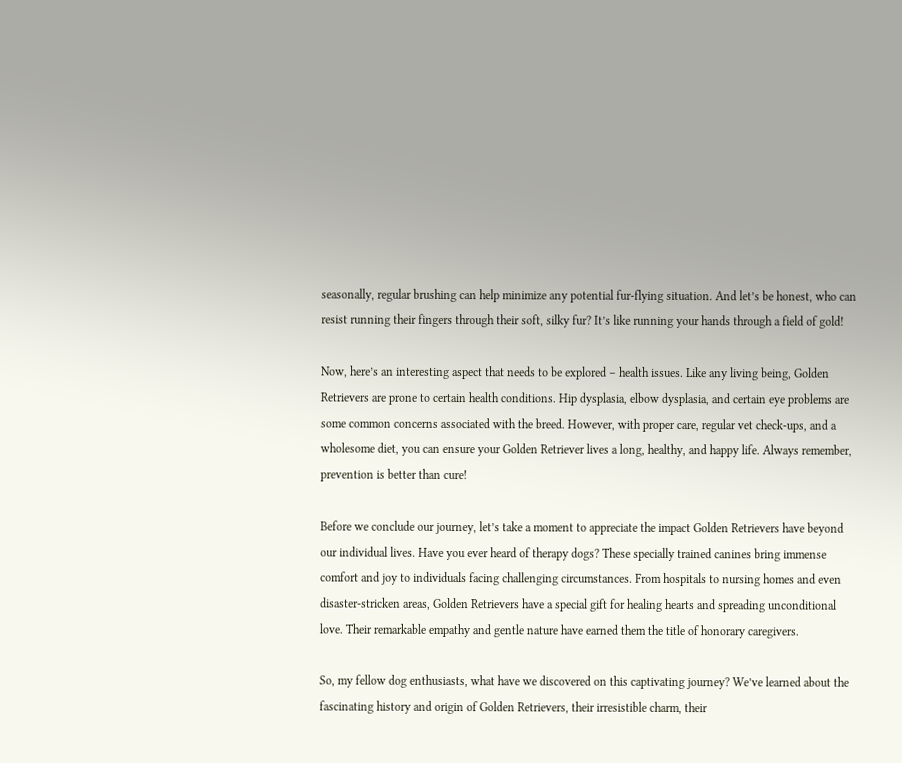seasonally, regular brushing can help minimize any potential fur-flying situation. And let’s be honest, who can resist running their fingers through their soft, silky fur? It’s like running your hands through a field of gold!

Now, here’s an interesting aspect that needs to be explored – health issues. Like any living being, Golden Retrievers are prone to certain health conditions. Hip dysplasia, elbow dysplasia, and certain eye problems are some common concerns associated with the breed. However, with proper care, regular vet check-ups, and a wholesome diet, you can ensure your Golden Retriever lives a long, healthy, and happy life. Always remember, prevention is better than cure!

Before we conclude our journey, let’s take a moment to appreciate the impact Golden Retrievers have beyond our individual lives. Have you ever heard of therapy dogs? These specially trained canines bring immense comfort and joy to individuals facing challenging circumstances. From hospitals to nursing homes and even disaster-stricken areas, Golden Retrievers have a special gift for healing hearts and spreading unconditional love. Their remarkable empathy and gentle nature have earned them the title of honorary caregivers.

So, my fellow dog enthusiasts, what have we discovered on this captivating journey? We’ve learned about the fascinating history and origin of Golden Retrievers, their irresistible charm, their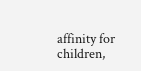affinity for children,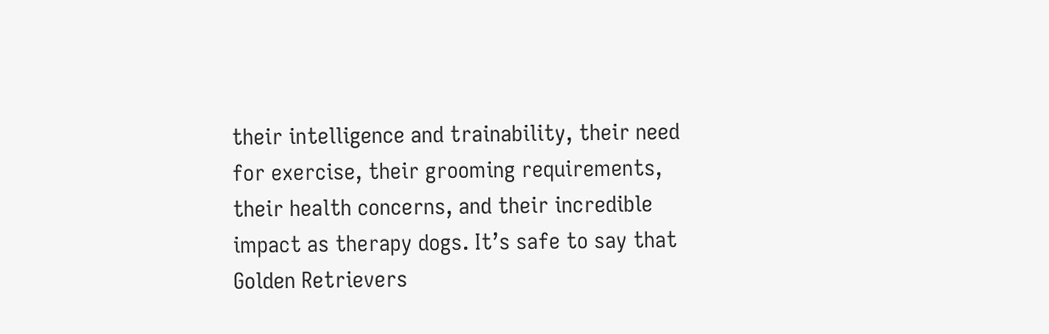their intelligence and trainability, their need for exercise, their grooming requirements, their health concerns, and their incredible impact as therapy dogs. It’s safe to say that Golden Retrievers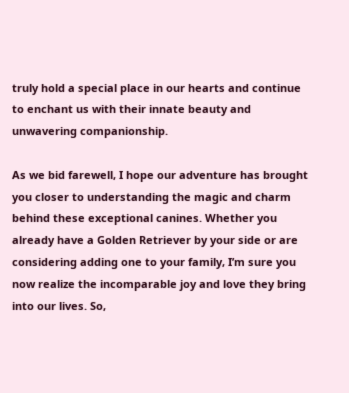truly hold a special place in our hearts and continue to enchant us with their innate beauty and unwavering companionship.

As we bid farewell, I hope our adventure has brought you closer to understanding the magic and charm behind these exceptional canines. Whether you already have a Golden Retriever by your side or are considering adding one to your family, I’m sure you now realize the incomparable joy and love they bring into our lives. So,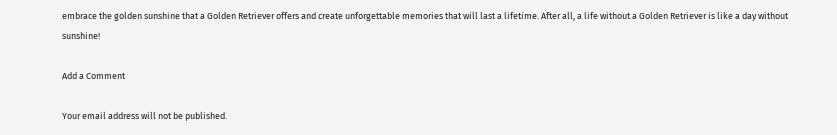embrace the golden sunshine that a Golden Retriever offers and create unforgettable memories that will last a lifetime. After all, a life without a Golden Retriever is like a day without sunshine!

Add a Comment

Your email address will not be published.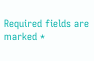Required fields are marked *